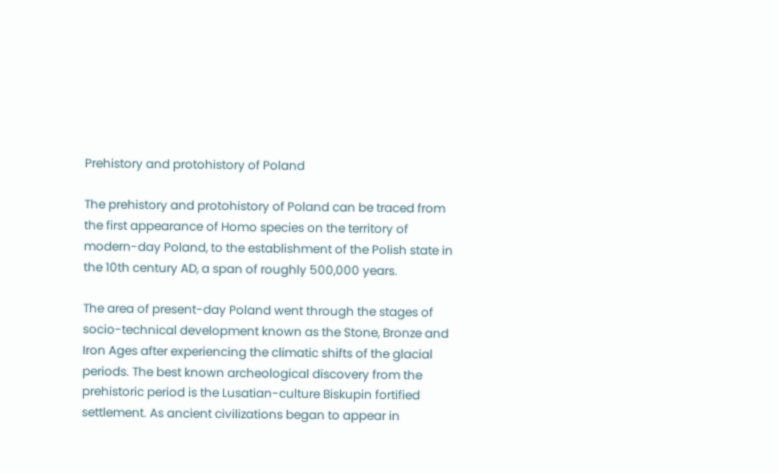Prehistory and protohistory of Poland

The prehistory and protohistory of Poland can be traced from the first appearance of Homo species on the territory of modern-day Poland, to the establishment of the Polish state in the 10th century AD, a span of roughly 500,000 years.

The area of present-day Poland went through the stages of socio-technical development known as the Stone, Bronze and Iron Ages after experiencing the climatic shifts of the glacial periods. The best known archeological discovery from the prehistoric period is the Lusatian-culture Biskupin fortified settlement. As ancient civilizations began to appear in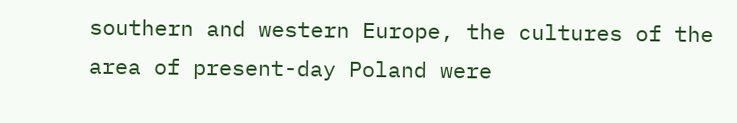southern and western Europe, the cultures of the area of present-day Poland were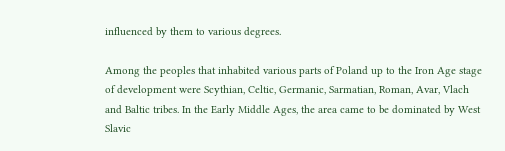influenced by them to various degrees.

Among the peoples that inhabited various parts of Poland up to the Iron Age stage of development were Scythian, Celtic, Germanic, Sarmatian, Roman, Avar, Vlach and Baltic tribes. In the Early Middle Ages, the area came to be dominated by West Slavic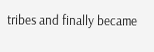tribes and finally became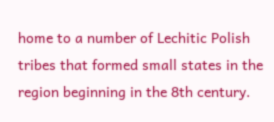home to a number of Lechitic Polish tribes that formed small states in the region beginning in the 8th century.